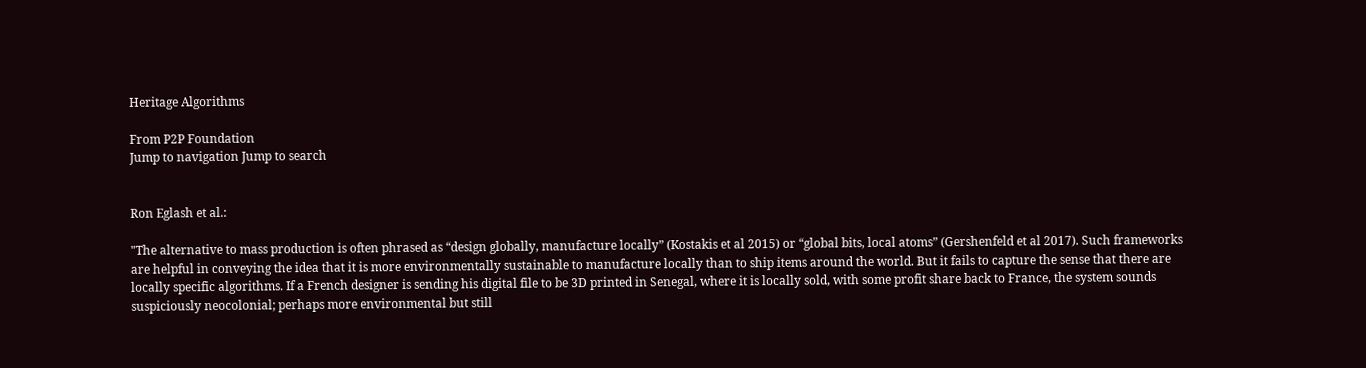Heritage Algorithms

From P2P Foundation
Jump to navigation Jump to search


Ron Eglash et al.:

"The alternative to mass production is often phrased as “design globally, manufacture locally” (Kostakis et al 2015) or “global bits, local atoms” (Gershenfeld et al 2017). Such frameworks are helpful in conveying the idea that it is more environmentally sustainable to manufacture locally than to ship items around the world. But it fails to capture the sense that there are locally specific algorithms. If a French designer is sending his digital file to be 3D printed in Senegal, where it is locally sold, with some profit share back to France, the system sounds suspiciously neocolonial; perhaps more environmental but still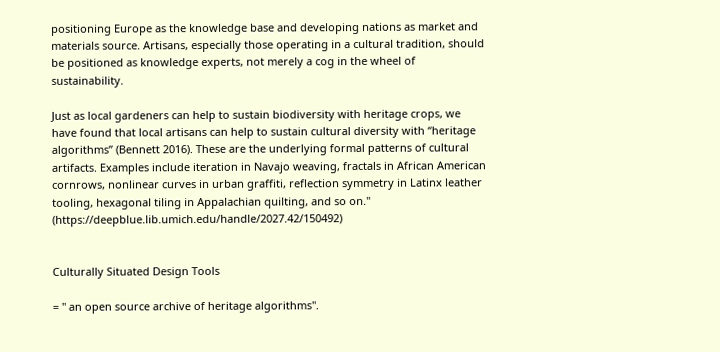positioning Europe as the knowledge base and developing nations as market and materials source. Artisans, especially those operating in a cultural tradition, should be positioned as knowledge experts, not merely a cog in the wheel of sustainability.

Just as local gardeners can help to sustain biodiversity with heritage crops, we have found that local artisans can help to sustain cultural diversity with “heritage algorithms” (Bennett 2016). These are the underlying formal patterns of cultural artifacts. Examples include iteration in Navajo weaving, fractals in African American cornrows, nonlinear curves in urban graffiti, reflection symmetry in Latinx leather tooling, hexagonal tiling in Appalachian quilting, and so on." (https://deepblue.lib.umich.edu/handle/2027.42/150492)


Culturally Situated Design Tools

= " an open source archive of heritage algorithms".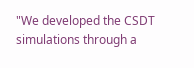"We developed the CSDT simulations through a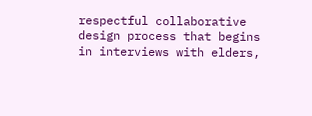respectful collaborative design process that begins in interviews with elders,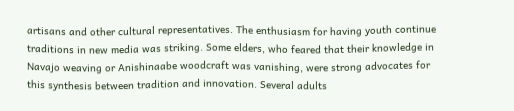artisans and other cultural representatives. The enthusiasm for having youth continue traditions in new media was striking. Some elders, who feared that their knowledge in Navajo weaving or Anishinaabe woodcraft was vanishing, were strong advocates for this synthesis between tradition and innovation. Several adults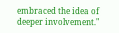embraced the idea of deeper involvement."